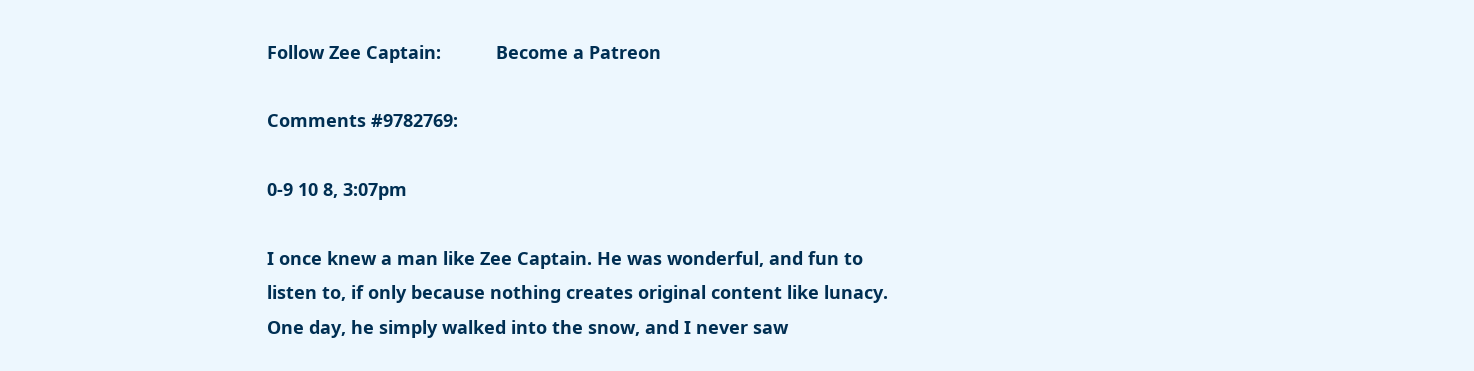Follow Zee Captain:           Become a Patreon

Comments #9782769:

0-9 10 8, 3:07pm

I once knew a man like Zee Captain. He was wonderful, and fun to listen to, if only because nothing creates original content like lunacy. One day, he simply walked into the snow, and I never saw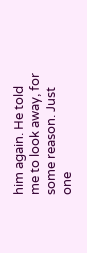him again. He told me to look away, for some reason. Just one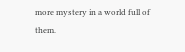more mystery in a world full of them.